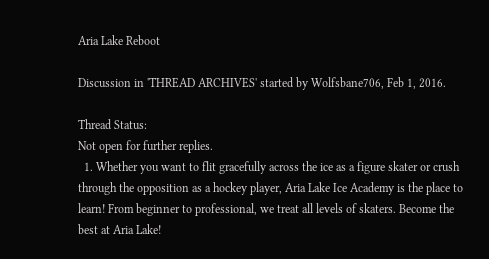Aria Lake Reboot

Discussion in 'THREAD ARCHIVES' started by Wolfsbane706, Feb 1, 2016.

Thread Status:
Not open for further replies.
  1. Whether you want to flit gracefully across the ice as a figure skater or crush through the opposition as a hockey player, Aria Lake Ice Academy is the place to learn! From beginner to professional, we treat all levels of skaters. Become the best at Aria Lake!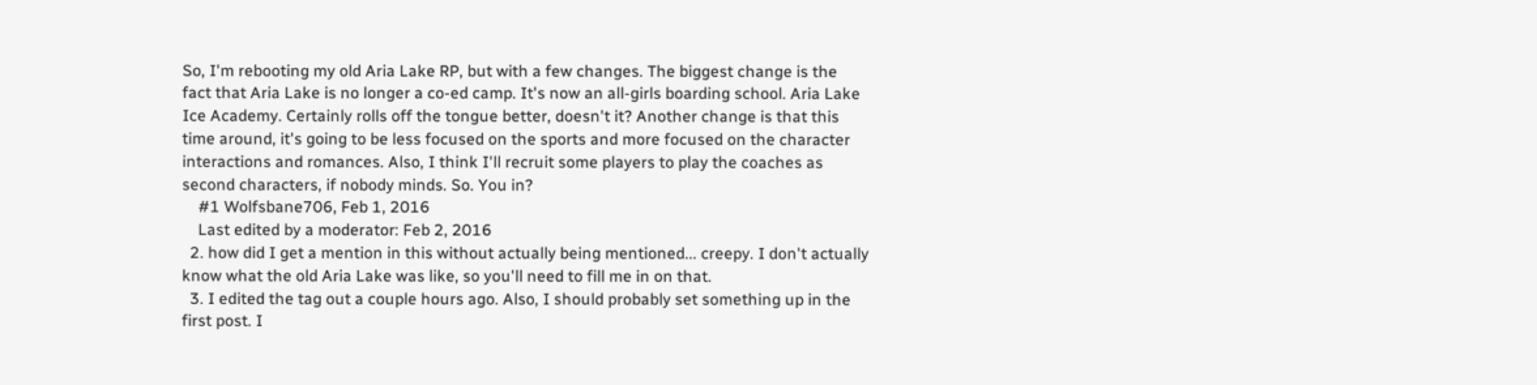So, I'm rebooting my old Aria Lake RP, but with a few changes. The biggest change is the fact that Aria Lake is no longer a co-ed camp. It's now an all-girls boarding school. Aria Lake Ice Academy. Certainly rolls off the tongue better, doesn't it? Another change is that this time around, it's going to be less focused on the sports and more focused on the character interactions and romances. Also, I think I'll recruit some players to play the coaches as second characters, if nobody minds. So. You in?
    #1 Wolfsbane706, Feb 1, 2016
    Last edited by a moderator: Feb 2, 2016
  2. how did I get a mention in this without actually being mentioned... creepy. I don't actually know what the old Aria Lake was like, so you'll need to fill me in on that.
  3. I edited the tag out a couple hours ago. Also, I should probably set something up in the first post. I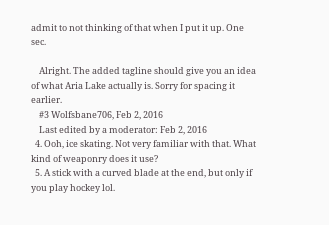admit to not thinking of that when I put it up. One sec.

    Alright. The added tagline should give you an idea of what Aria Lake actually is. Sorry for spacing it earlier.
    #3 Wolfsbane706, Feb 2, 2016
    Last edited by a moderator: Feb 2, 2016
  4. Ooh, ice skating. Not very familiar with that. What kind of weaponry does it use?
  5. A stick with a curved blade at the end, but only if you play hockey lol.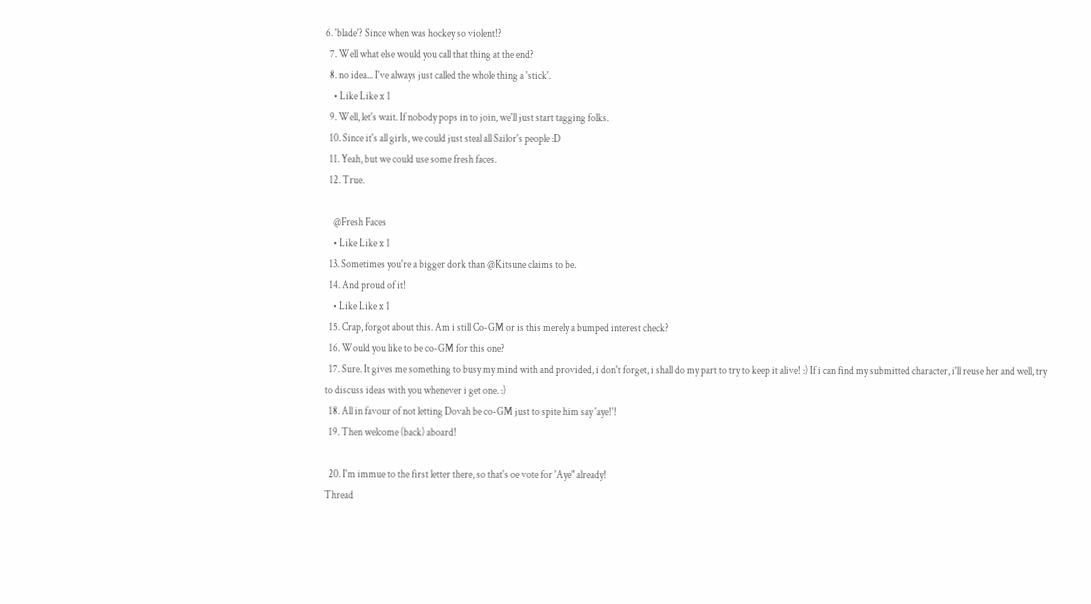6. 'blade'? Since when was hockey so violent!?
  7. Well what else would you call that thing at the end?
  8. no idea... I've always just called the whole thing a 'stick'.
    • Like Like x 1
  9. Well, let's wait. If nobody pops in to join, we'll just start tagging folks.
  10. Since it's all girls, we could just steal all Sailor's people :D
  11. Yeah, but we could use some fresh faces.
  12. True.

    @Fresh Faces
    • Like Like x 1
  13. Sometimes you're a bigger dork than @Kitsune claims to be.
  14. And proud of it!
    • Like Like x 1
  15. Crap, forgot about this. Am i still Co-GM or is this merely a bumped interest check?
  16. Would you like to be co-GM for this one?
  17. Sure. It gives me something to busy my mind with and provided, i don't forget, i shall do my part to try to keep it alive! :) If i can find my submitted character, i'll reuse her and well, try to discuss ideas with you whenever i get one. :)
  18. All in favour of not letting Dovah be co-GM just to spite him say 'aye!'!
  19. Then welcome (back) aboard!

  20. I'm immue to the first letter there, so that's oe vote for 'Aye" already!
Thread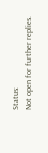Status:
Not open for further replies.